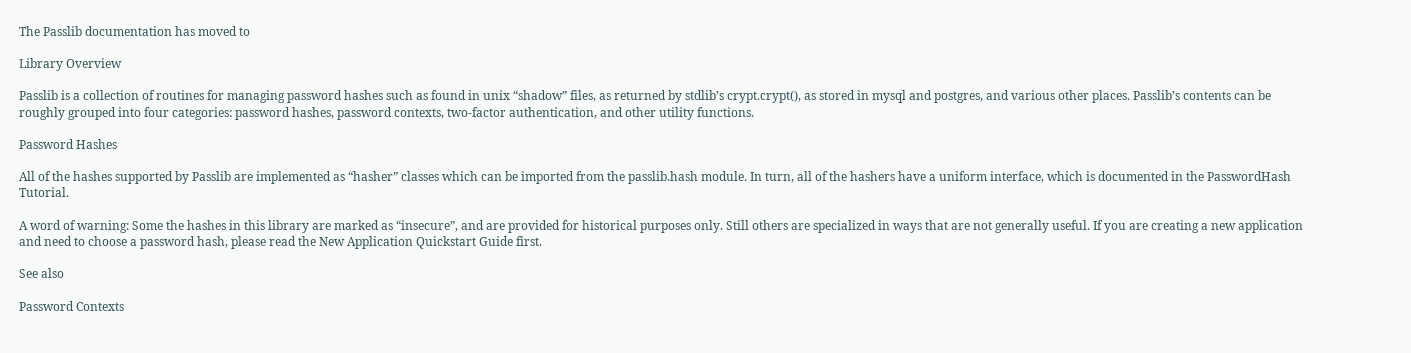The Passlib documentation has moved to

Library Overview

Passlib is a collection of routines for managing password hashes such as found in unix “shadow” files, as returned by stdlib’s crypt.crypt(), as stored in mysql and postgres, and various other places. Passlib’s contents can be roughly grouped into four categories: password hashes, password contexts, two-factor authentication, and other utility functions.

Password Hashes

All of the hashes supported by Passlib are implemented as “hasher” classes which can be imported from the passlib.hash module. In turn, all of the hashers have a uniform interface, which is documented in the PasswordHash Tutorial.

A word of warning: Some the hashes in this library are marked as “insecure”, and are provided for historical purposes only. Still others are specialized in ways that are not generally useful. If you are creating a new application and need to choose a password hash, please read the New Application Quickstart Guide first.

See also

Password Contexts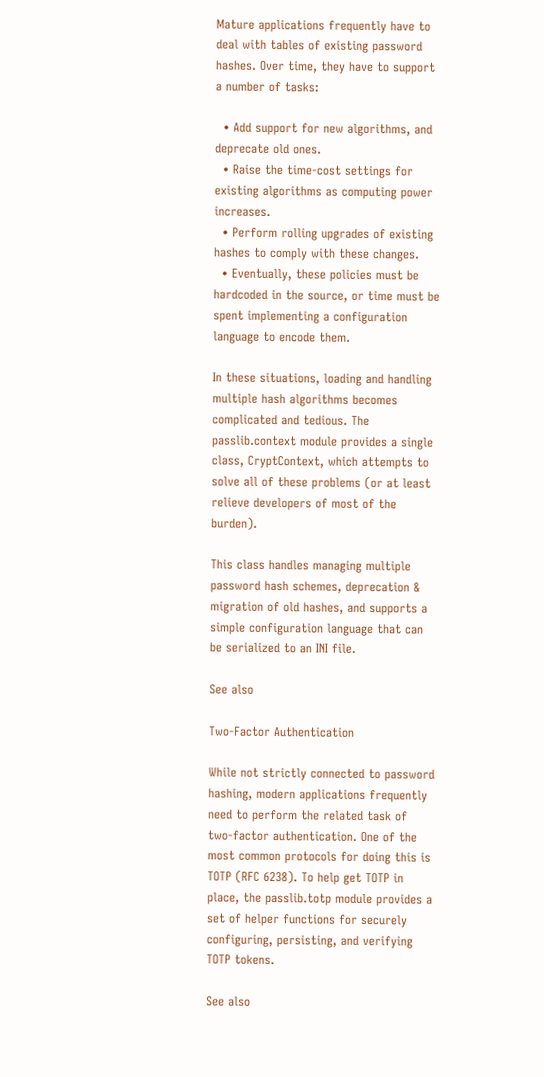Mature applications frequently have to deal with tables of existing password hashes. Over time, they have to support a number of tasks:

  • Add support for new algorithms, and deprecate old ones.
  • Raise the time-cost settings for existing algorithms as computing power increases.
  • Perform rolling upgrades of existing hashes to comply with these changes.
  • Eventually, these policies must be hardcoded in the source, or time must be spent implementing a configuration language to encode them.

In these situations, loading and handling multiple hash algorithms becomes complicated and tedious. The passlib.context module provides a single class, CryptContext, which attempts to solve all of these problems (or at least relieve developers of most of the burden).

This class handles managing multiple password hash schemes, deprecation & migration of old hashes, and supports a simple configuration language that can be serialized to an INI file.

See also

Two-Factor Authentication

While not strictly connected to password hashing, modern applications frequently need to perform the related task of two-factor authentication. One of the most common protocols for doing this is TOTP (RFC 6238). To help get TOTP in place, the passlib.totp module provides a set of helper functions for securely configuring, persisting, and verifying TOTP tokens.

See also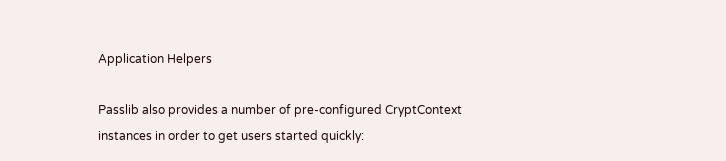Application Helpers

Passlib also provides a number of pre-configured CryptContext instances in order to get users started quickly: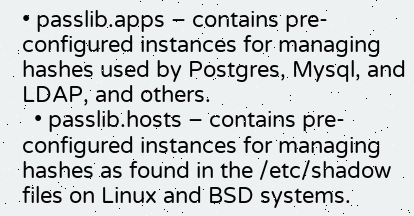• passlib.apps – contains pre-configured instances for managing hashes used by Postgres, Mysql, and LDAP, and others.
  • passlib.hosts – contains pre-configured instances for managing hashes as found in the /etc/shadow files on Linux and BSD systems.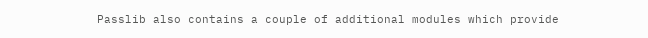Passlib also contains a couple of additional modules which provide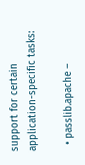support for certain application-specific tasks:

  • passlib.apache –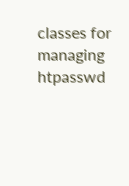classes for managing htpasswd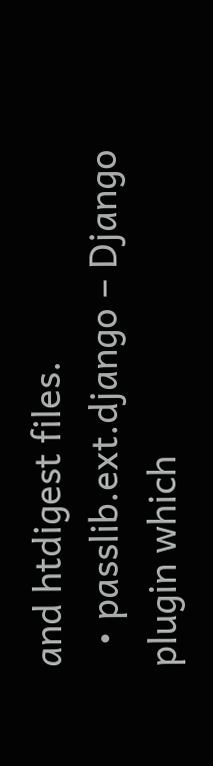and htdigest files.
  • passlib.ext.django – Django plugin which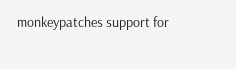monkeypatches support for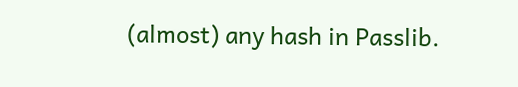(almost) any hash in Passlib.